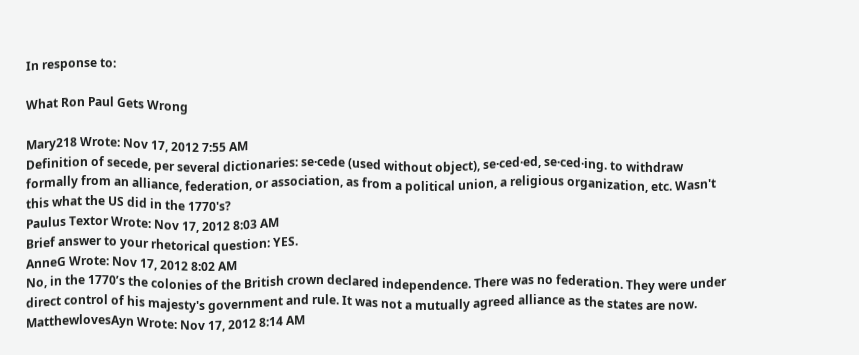In response to:

What Ron Paul Gets Wrong

Mary218 Wrote: Nov 17, 2012 7:55 AM
Definition of secede, per several dictionaries: se·cede (used without object), se·ced·ed, se·ced·ing. to withdraw formally from an alliance, federation, or association, as from a political union, a religious organization, etc. Wasn't this what the US did in the 1770's?
Paulus Textor Wrote: Nov 17, 2012 8:03 AM
Brief answer to your rhetorical question: YES.
AnneG Wrote: Nov 17, 2012 8:02 AM
No, in the 1770’s the colonies of the British crown declared independence. There was no federation. They were under direct control of his majesty's government and rule. It was not a mutually agreed alliance as the states are now.
MatthewlovesAyn Wrote: Nov 17, 2012 8:14 AM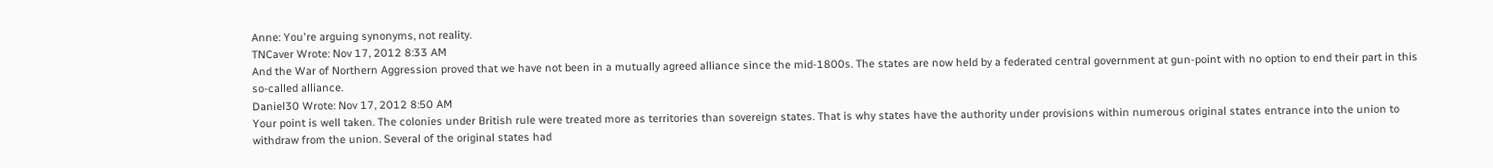Anne: You're arguing synonyms, not reality.
TNCaver Wrote: Nov 17, 2012 8:33 AM
And the War of Northern Aggression proved that we have not been in a mutually agreed alliance since the mid-1800s. The states are now held by a federated central government at gun-point with no option to end their part in this so-called alliance.
Daniel30 Wrote: Nov 17, 2012 8:50 AM
Your point is well taken. The colonies under British rule were treated more as territories than sovereign states. That is why states have the authority under provisions within numerous original states entrance into the union to withdraw from the union. Several of the original states had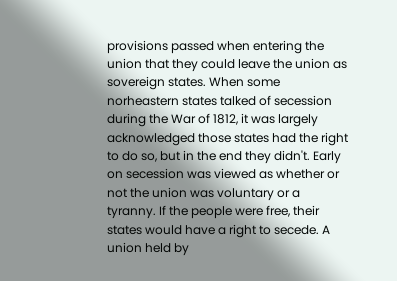provisions passed when entering the union that they could leave the union as sovereign states. When some norheastern states talked of secession during the War of 1812, it was largely acknowledged those states had the right to do so, but in the end they didn't. Early on secession was viewed as whether or not the union was voluntary or a tyranny. If the people were free, their states would have a right to secede. A union held by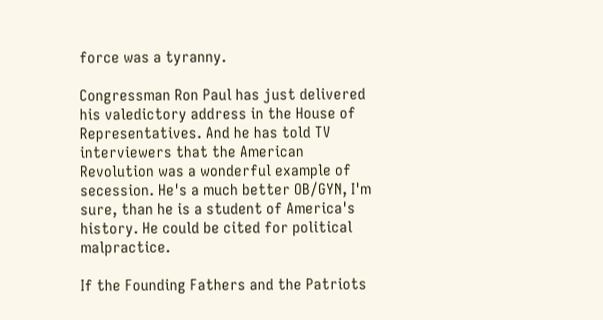force was a tyranny.

Congressman Ron Paul has just delivered his valedictory address in the House of Representatives. And he has told TV interviewers that the American Revolution was a wonderful example of secession. He's a much better OB/GYN, I'm sure, than he is a student of America's history. He could be cited for political malpractice.

If the Founding Fathers and the Patriots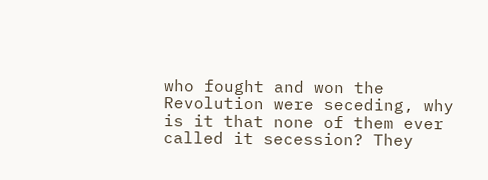who fought and won the Revolution were seceding, why is it that none of them ever called it secession? They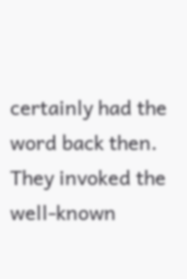certainly had the word back then. They invoked the well-known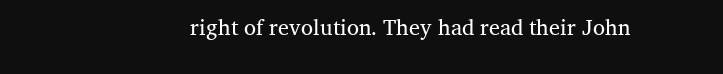right of revolution. They had read their John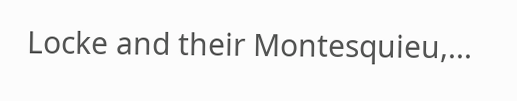Locke and their Montesquieu,...